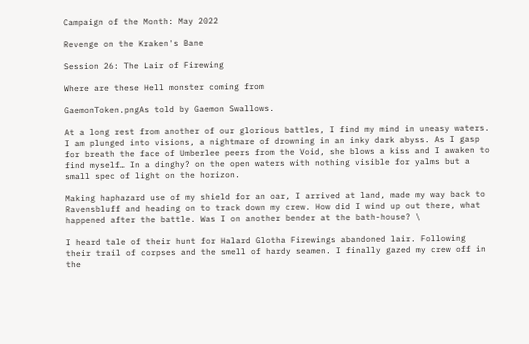Campaign of the Month: May 2022

Revenge on the Kraken's Bane

Session 26: The Lair of Firewing

Where are these Hell monster coming from

GaemonToken.pngAs told by Gaemon Swallows.

At a long rest from another of our glorious battles, I find my mind in uneasy waters. I am plunged into visions, a nightmare of drowning in an inky dark abyss. As I gasp for breath the face of Umberlee peers from the Void, she blows a kiss and I awaken to find myself… In a dinghy? on the open waters with nothing visible for yalms but a small spec of light on the horizon.

Making haphazard use of my shield for an oar, I arrived at land, made my way back to Ravensbluff and heading on to track down my crew. How did I wind up out there, what happened after the battle. Was I on another bender at the bath-house? \

I heard tale of their hunt for Halard Glotha Firewings abandoned lair. Following their trail of corpses and the smell of hardy seamen. I finally gazed my crew off in the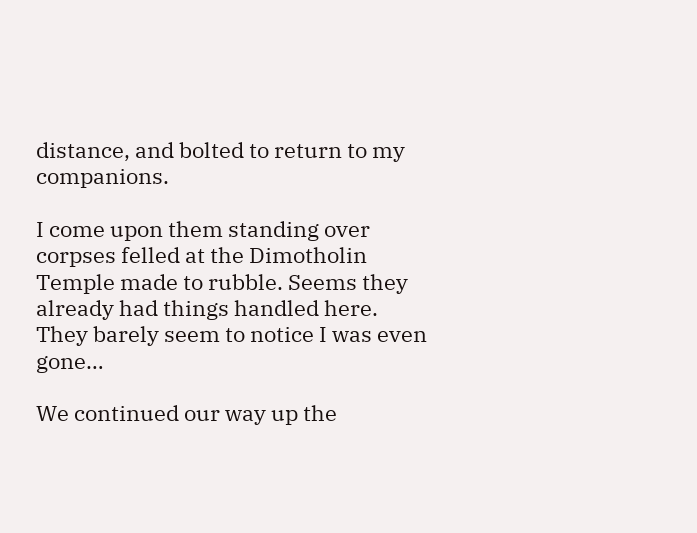distance, and bolted to return to my companions.

I come upon them standing over corpses felled at the Dimotholin Temple made to rubble. Seems they already had things handled here. They barely seem to notice I was even gone…

We continued our way up the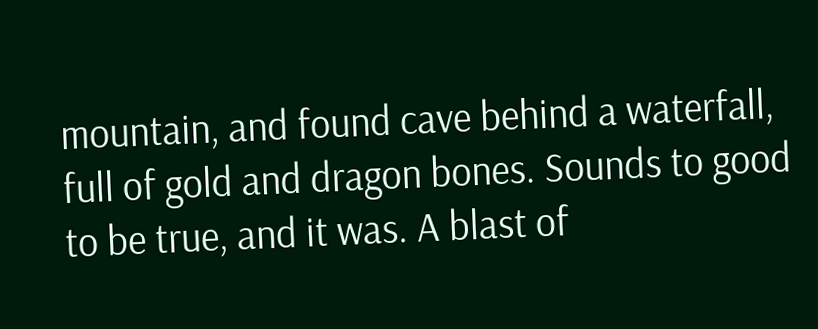mountain, and found cave behind a waterfall, full of gold and dragon bones. Sounds to good to be true, and it was. A blast of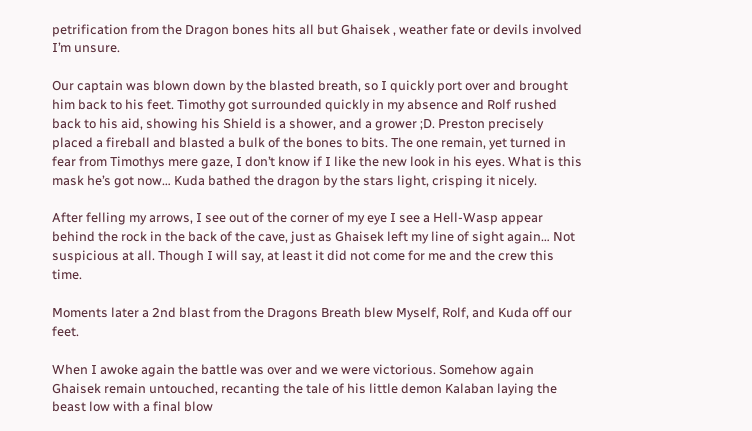petrification from the Dragon bones hits all but Ghaisek , weather fate or devils involved I’m unsure.

Our captain was blown down by the blasted breath, so I quickly port over and brought him back to his feet. Timothy got surrounded quickly in my absence and Rolf rushed back to his aid, showing his Shield is a shower, and a grower ;D. Preston precisely placed a fireball and blasted a bulk of the bones to bits. The one remain, yet turned in fear from Timothys mere gaze, I don’t know if I like the new look in his eyes. What is this mask he’s got now… Kuda bathed the dragon by the stars light, crisping it nicely.

After felling my arrows, I see out of the corner of my eye I see a Hell-Wasp appear behind the rock in the back of the cave, just as Ghaisek left my line of sight again… Not suspicious at all. Though I will say, at least it did not come for me and the crew this time.

Moments later a 2nd blast from the Dragons Breath blew Myself, Rolf, and Kuda off our feet.

When I awoke again the battle was over and we were victorious. Somehow again Ghaisek remain untouched, recanting the tale of his little demon Kalaban laying the beast low with a final blow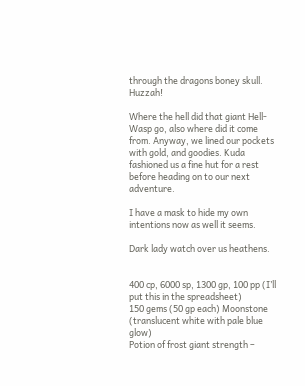through the dragons boney skull. Huzzah!

Where the hell did that giant Hell-Wasp go, also where did it come from. Anyway, we lined our pockets with gold, and goodies. Kuda fashioned us a fine hut for a rest before heading on to our next adventure.

I have a mask to hide my own intentions now as well it seems.

Dark lady watch over us heathens.


400 cp, 6000 sp, 1300 gp, 100 pp (I’ll put this in the spreadsheet)
150 gems (50 gp each) Moonstone (translucent white with pale blue glow)
Potion of frost giant strength –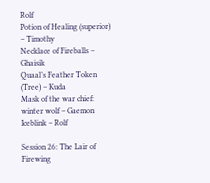Rolf
Potion of Healing (superior) – Timothy
Necklace of Fireballs – Ghaisik
Quaal’s Feather Token (Tree) – Kuda
Mask of the war chief: winter wolf – Gaemon
Iceblink – Rolf

Session 26: The Lair of Firewing